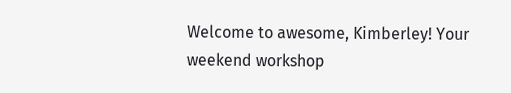Welcome to awesome, Kimberley! Your weekend workshop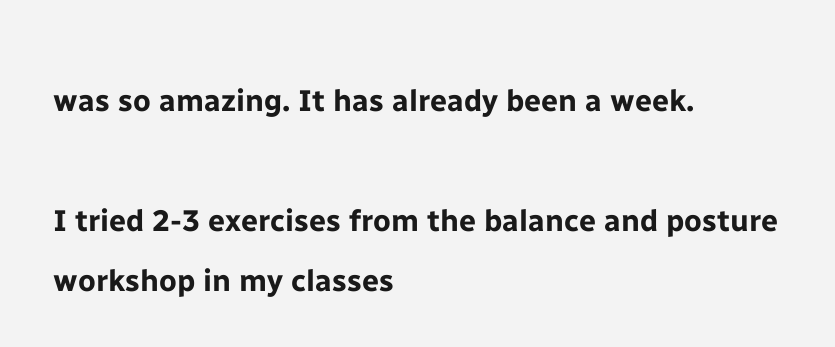was so amazing. It has already been a week.

I tried 2-3 exercises from the balance and posture workshop in my classes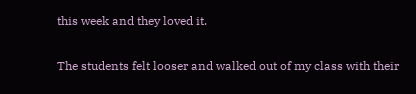this week and they loved it.

The students felt looser and walked out of my class with their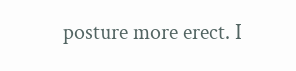posture more erect. I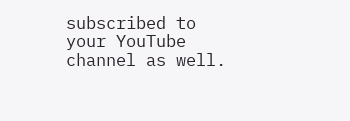subscribed to your YouTube channel as well.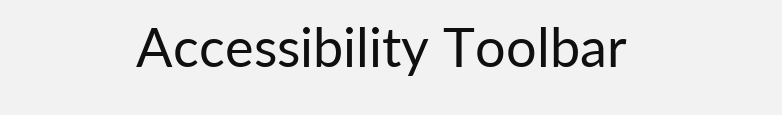Accessibility Toolbar